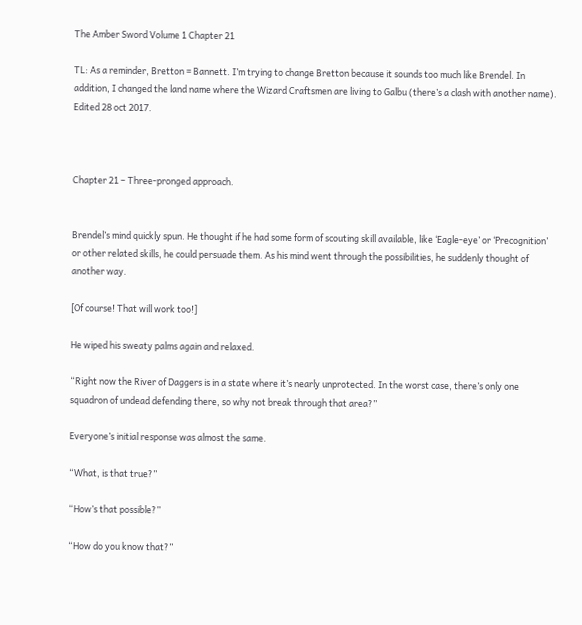The Amber Sword Volume 1 Chapter 21

TL: As a reminder, Bretton = Bannett. I’m trying to change Bretton because it sounds too much like Brendel. In addition, I changed the land name where the Wizard Craftsmen are living to Galbu (there’s a clash with another name). Edited 28 oct 2017.



Chapter 21 – Three-pronged approach.


Brendel’s mind quickly spun. He thought if he had some form of scouting skill available, like ‘Eagle-eye’ or ‘Precognition’ or other related skills, he could persuade them. As his mind went through the possibilities, he suddenly thought of another way.

[Of course! That will work too!]

He wiped his sweaty palms again and relaxed.

“Right now the River of Daggers is in a state where it’s nearly unprotected. In the worst case, there’s only one squadron of undead defending there, so why not break through that area?”

Everyone’s initial response was almost the same.

“What, is that true?”

“How’s that possible?”

“How do you know that?”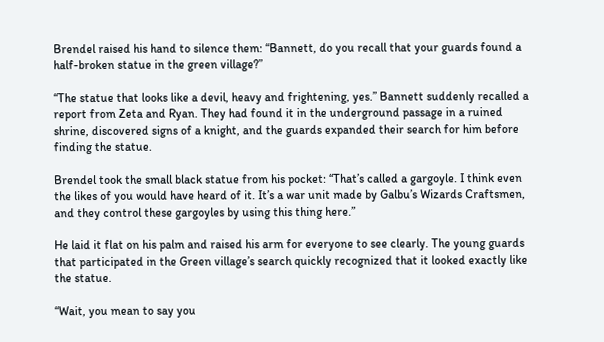Brendel raised his hand to silence them: “Bannett, do you recall that your guards found a half-broken statue in the green village?”

“The statue that looks like a devil, heavy and frightening, yes.” Bannett suddenly recalled a report from Zeta and Ryan. They had found it in the underground passage in a ruined shrine, discovered signs of a knight, and the guards expanded their search for him before finding the statue.

Brendel took the small black statue from his pocket: “That’s called a gargoyle. I think even the likes of you would have heard of it. It’s a war unit made by Galbu’s Wizards Craftsmen, and they control these gargoyles by using this thing here.”

He laid it flat on his palm and raised his arm for everyone to see clearly. The young guards that participated in the Green village’s search quickly recognized that it looked exactly like the statue.

“Wait, you mean to say you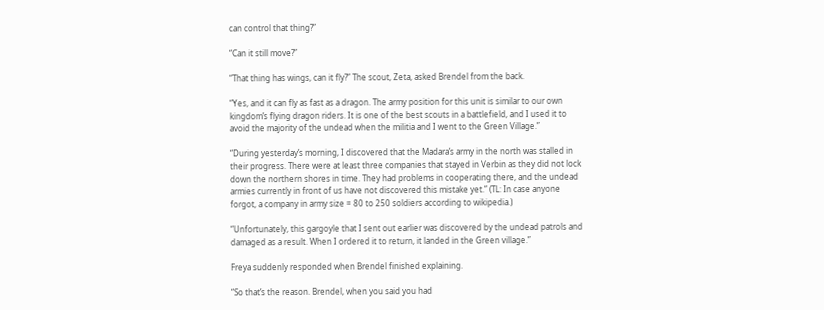can control that thing?”

“Can it still move?”

“That thing has wings, can it fly?” The scout, Zeta, asked Brendel from the back.

“Yes, and it can fly as fast as a dragon. The army position for this unit is similar to our own kingdom’s flying dragon riders. It is one of the best scouts in a battlefield, and I used it to avoid the majority of the undead when the militia and I went to the Green Village.”

“During yesterday’s morning, I discovered that the Madara’s army in the north was stalled in their progress. There were at least three companies that stayed in Verbin as they did not lock down the northern shores in time. They had problems in cooperating there, and the undead armies currently in front of us have not discovered this mistake yet.” (TL: In case anyone forgot, a company in army size = 80 to 250 soldiers according to wikipedia.)

“Unfortunately, this gargoyle that I sent out earlier was discovered by the undead patrols and damaged as a result. When I ordered it to return, it landed in the Green village.”

Freya suddenly responded when Brendel finished explaining.

“So that’s the reason. Brendel, when you said you had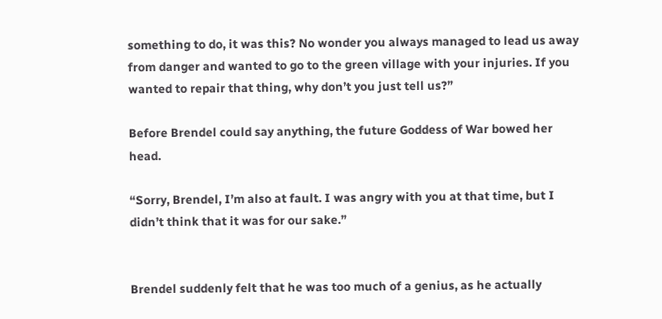something to do, it was this? No wonder you always managed to lead us away from danger and wanted to go to the green village with your injuries. If you wanted to repair that thing, why don’t you just tell us?”

Before Brendel could say anything, the future Goddess of War bowed her head.

“Sorry, Brendel, I’m also at fault. I was angry with you at that time, but I didn’t think that it was for our sake.”


Brendel suddenly felt that he was too much of a genius, as he actually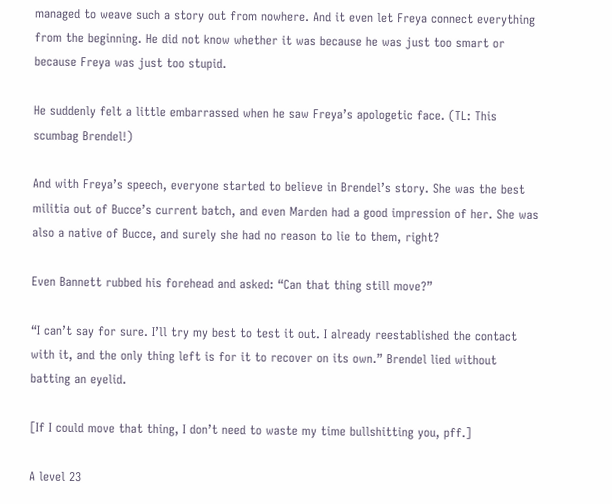managed to weave such a story out from nowhere. And it even let Freya connect everything from the beginning. He did not know whether it was because he was just too smart or because Freya was just too stupid.

He suddenly felt a little embarrassed when he saw Freya’s apologetic face. (TL: This scumbag Brendel!)

And with Freya’s speech, everyone started to believe in Brendel’s story. She was the best militia out of Bucce’s current batch, and even Marden had a good impression of her. She was also a native of Bucce, and surely she had no reason to lie to them, right?

Even Bannett rubbed his forehead and asked: “Can that thing still move?”

“I can’t say for sure. I’ll try my best to test it out. I already reestablished the contact with it, and the only thing left is for it to recover on its own.” Brendel lied without batting an eyelid.

[If I could move that thing, I don’t need to waste my time bullshitting you, pff.]

A level 23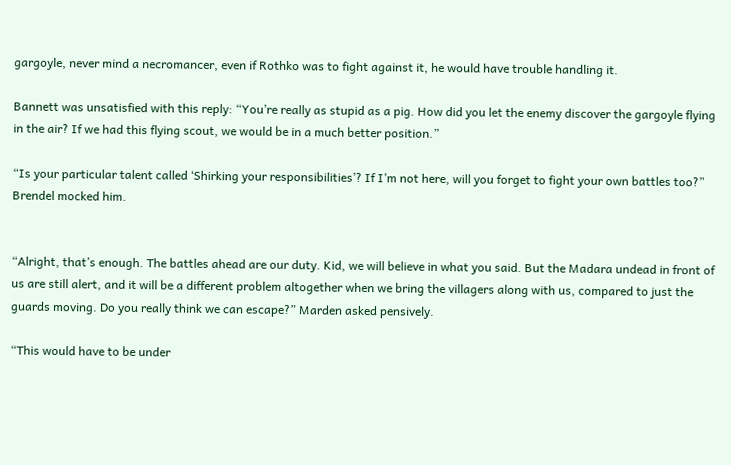gargoyle, never mind a necromancer, even if Rothko was to fight against it, he would have trouble handling it.

Bannett was unsatisfied with this reply: “You’re really as stupid as a pig. How did you let the enemy discover the gargoyle flying in the air? If we had this flying scout, we would be in a much better position.”

“Is your particular talent called ‘Shirking your responsibilities’? If I’m not here, will you forget to fight your own battles too?” Brendel mocked him.


“Alright, that’s enough. The battles ahead are our duty. Kid, we will believe in what you said. But the Madara undead in front of us are still alert, and it will be a different problem altogether when we bring the villagers along with us, compared to just the guards moving. Do you really think we can escape?” Marden asked pensively.

“This would have to be under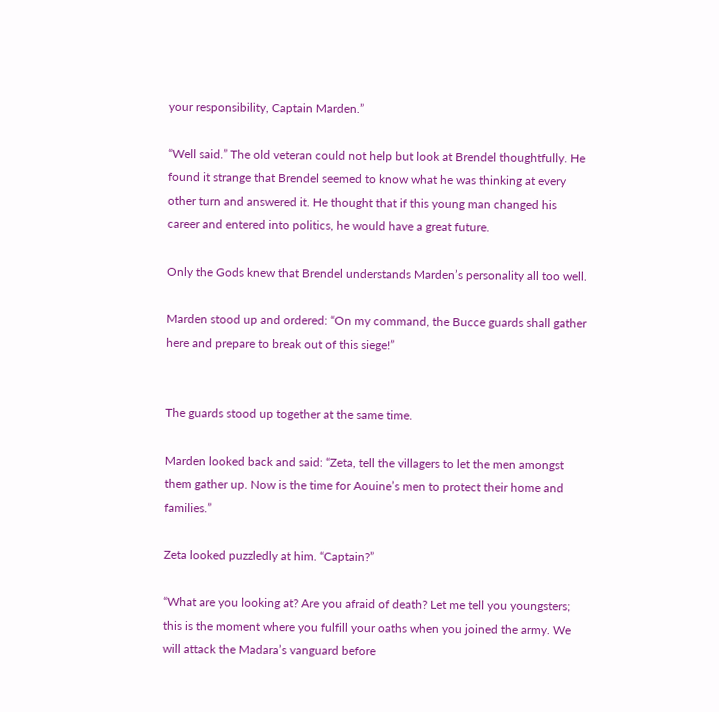your responsibility, Captain Marden.”

“Well said.” The old veteran could not help but look at Brendel thoughtfully. He found it strange that Brendel seemed to know what he was thinking at every other turn and answered it. He thought that if this young man changed his career and entered into politics, he would have a great future.

Only the Gods knew that Brendel understands Marden’s personality all too well.

Marden stood up and ordered: “On my command, the Bucce guards shall gather here and prepare to break out of this siege!”


The guards stood up together at the same time.

Marden looked back and said: “Zeta, tell the villagers to let the men amongst them gather up. Now is the time for Aouine’s men to protect their home and families.”

Zeta looked puzzledly at him. “Captain?”

“What are you looking at? Are you afraid of death? Let me tell you youngsters; this is the moment where you fulfill your oaths when you joined the army. We will attack the Madara’s vanguard before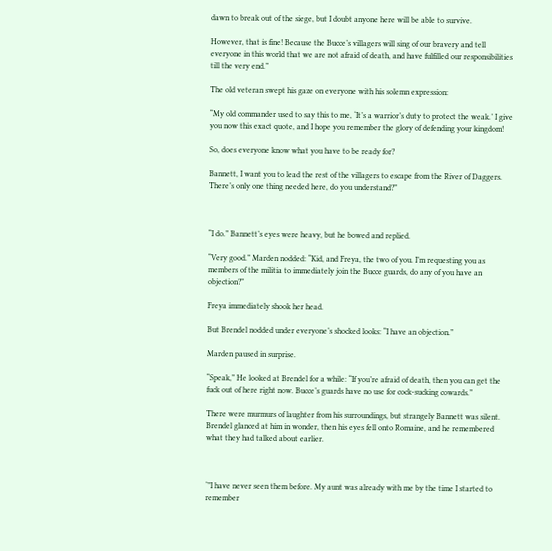dawn to break out of the siege, but I doubt anyone here will be able to survive.

However, that is fine! Because the Bucce’s villagers will sing of our bravery and tell everyone in this world that we are not afraid of death, and have fulfilled our responsibilities till the very end.”

The old veteran swept his gaze on everyone with his solemn expression:

“My old commander used to say this to me, ‘It’s a warrior’s duty to protect the weak.’ I give you now this exact quote, and I hope you remember the glory of defending your kingdom!

So, does everyone know what you have to be ready for?

Bannett, I want you to lead the rest of the villagers to escape from the River of Daggers. There’s only one thing needed here, do you understand?”



“I do.” Bannett’s eyes were heavy, but he bowed and replied.

“Very good.” Marden nodded: “Kid, and Freya, the two of you. I’m requesting you as members of the militia to immediately join the Bucce guards, do any of you have an objection?”

Freya immediately shook her head.

But Brendel nodded under everyone’s shocked looks: “I have an objection.”

Marden paused in surprise.

“Speak,” He looked at Brendel for a while: “If you’re afraid of death, then you can get the fuck out of here right now. Bucce’s guards have no use for cock-sucking cowards.”

There were murmurs of laughter from his surroundings, but strangely Bannett was silent. Brendel glanced at him in wonder, then his eyes fell onto Romaine, and he remembered what they had talked about earlier.



‘”I have never seen them before. My aunt was already with me by the time I started to remember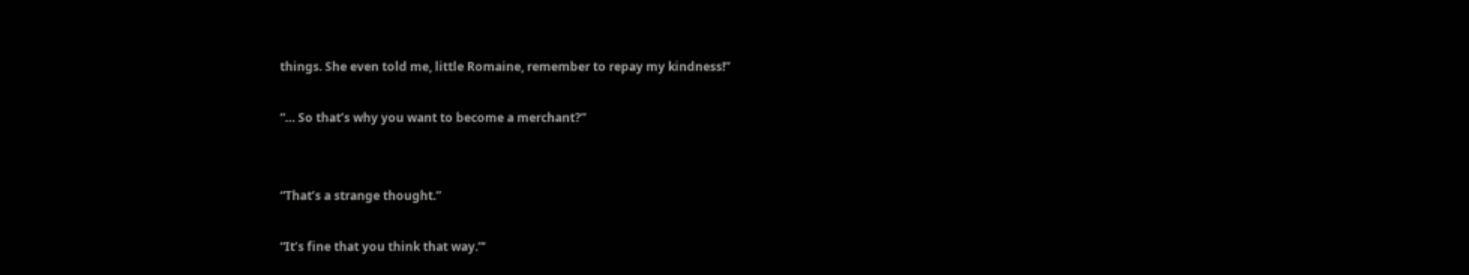things. She even told me, little Romaine, remember to repay my kindness!”

“… So that’s why you want to become a merchant?”


“That’s a strange thought.”

“It’s fine that you think that way.”‘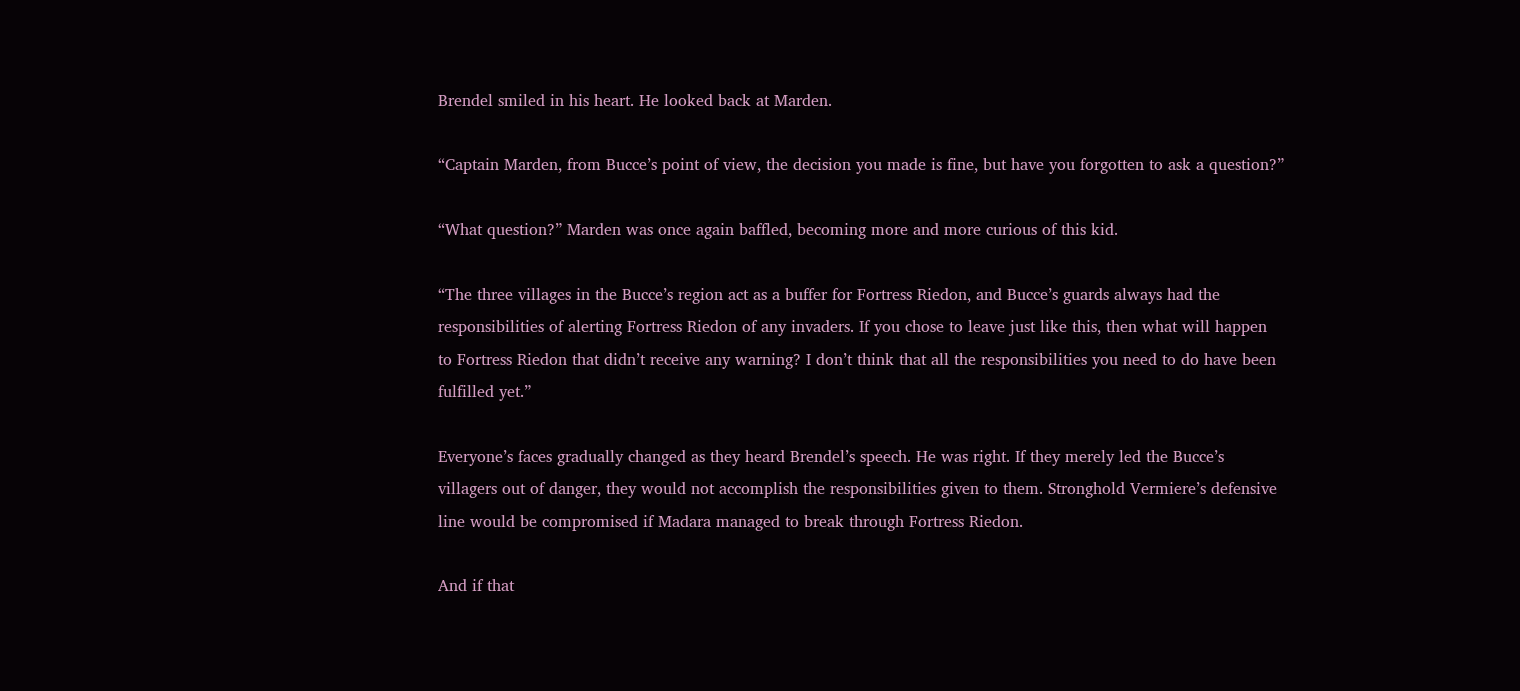Brendel smiled in his heart. He looked back at Marden.

“Captain Marden, from Bucce’s point of view, the decision you made is fine, but have you forgotten to ask a question?”

“What question?” Marden was once again baffled, becoming more and more curious of this kid.

“The three villages in the Bucce’s region act as a buffer for Fortress Riedon, and Bucce’s guards always had the responsibilities of alerting Fortress Riedon of any invaders. If you chose to leave just like this, then what will happen to Fortress Riedon that didn’t receive any warning? I don’t think that all the responsibilities you need to do have been fulfilled yet.”

Everyone’s faces gradually changed as they heard Brendel’s speech. He was right. If they merely led the Bucce’s villagers out of danger, they would not accomplish the responsibilities given to them. Stronghold Vermiere’s defensive line would be compromised if Madara managed to break through Fortress Riedon.

And if that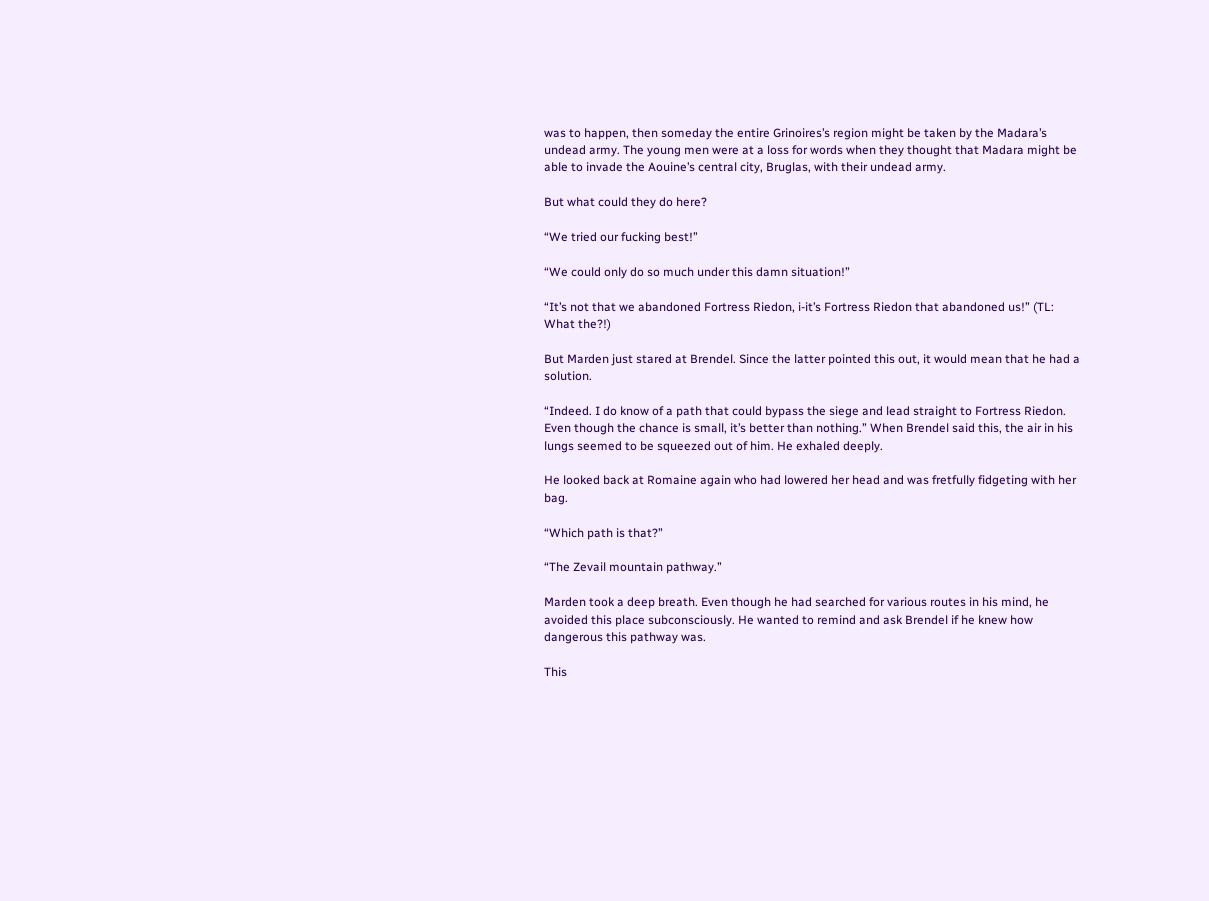was to happen, then someday the entire Grinoires’s region might be taken by the Madara’s undead army. The young men were at a loss for words when they thought that Madara might be able to invade the Aouine’s central city, Bruglas, with their undead army.

But what could they do here?

“We tried our fucking best!”

“We could only do so much under this damn situation!”

“It’s not that we abandoned Fortress Riedon, i-it’s Fortress Riedon that abandoned us!” (TL: What the?!)

But Marden just stared at Brendel. Since the latter pointed this out, it would mean that he had a solution.

“Indeed. I do know of a path that could bypass the siege and lead straight to Fortress Riedon. Even though the chance is small, it’s better than nothing.” When Brendel said this, the air in his lungs seemed to be squeezed out of him. He exhaled deeply.

He looked back at Romaine again who had lowered her head and was fretfully fidgeting with her bag.

“Which path is that?”

“The Zevail mountain pathway.”

Marden took a deep breath. Even though he had searched for various routes in his mind, he avoided this place subconsciously. He wanted to remind and ask Brendel if he knew how dangerous this pathway was.

This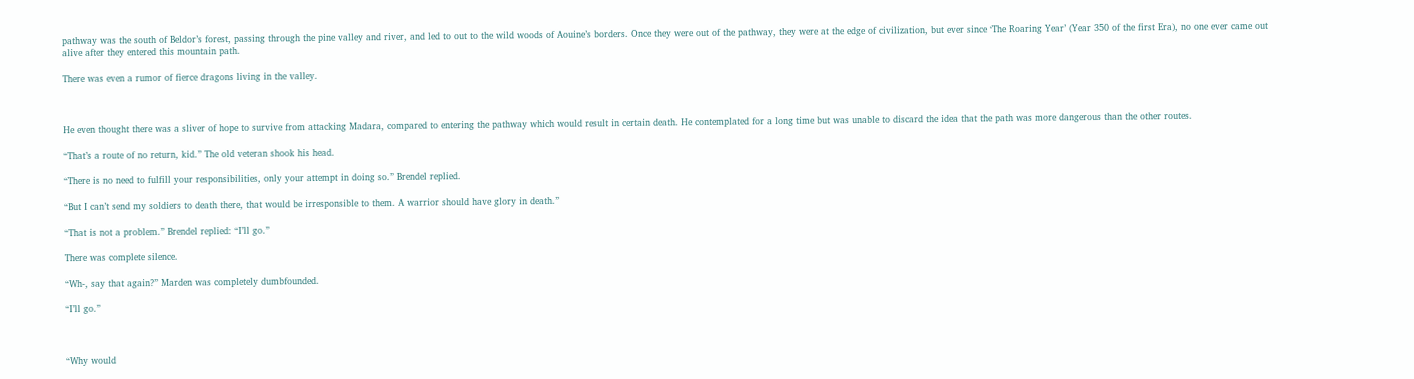pathway was the south of Beldor’s forest, passing through the pine valley and river, and led to out to the wild woods of Aouine’s borders. Once they were out of the pathway, they were at the edge of civilization, but ever since ‘The Roaring Year’ (Year 350 of the first Era), no one ever came out alive after they entered this mountain path.

There was even a rumor of fierce dragons living in the valley.



He even thought there was a sliver of hope to survive from attacking Madara, compared to entering the pathway which would result in certain death. He contemplated for a long time but was unable to discard the idea that the path was more dangerous than the other routes.

“That’s a route of no return, kid.” The old veteran shook his head.

“There is no need to fulfill your responsibilities, only your attempt in doing so.” Brendel replied.

“But I can’t send my soldiers to death there, that would be irresponsible to them. A warrior should have glory in death.”

“That is not a problem.” Brendel replied: “I’ll go.”

There was complete silence.

“Wh-, say that again?” Marden was completely dumbfounded.

“I’ll go.”



“Why would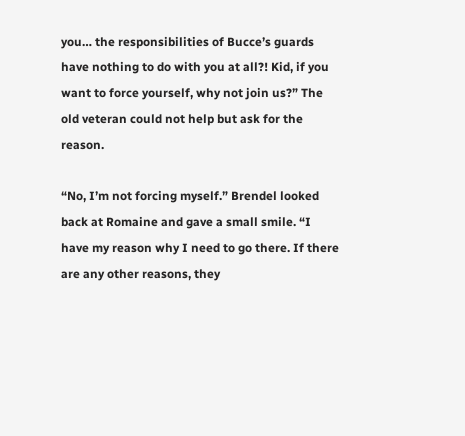you… the responsibilities of Bucce’s guards have nothing to do with you at all?! Kid, if you want to force yourself, why not join us?” The old veteran could not help but ask for the reason.

“No, I’m not forcing myself.” Brendel looked back at Romaine and gave a small smile. “I have my reason why I need to go there. If there are any other reasons, they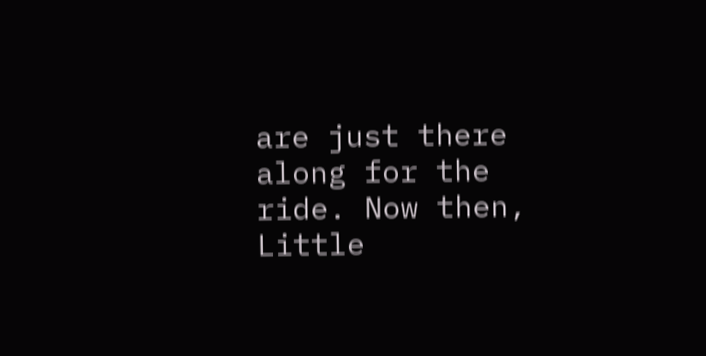are just there along for the ride. Now then, Little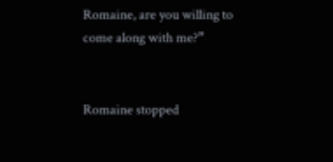Romaine, are you willing to come along with me?”


Romaine stopped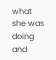what she was doing and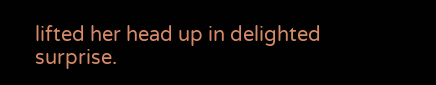lifted her head up in delighted surprise.